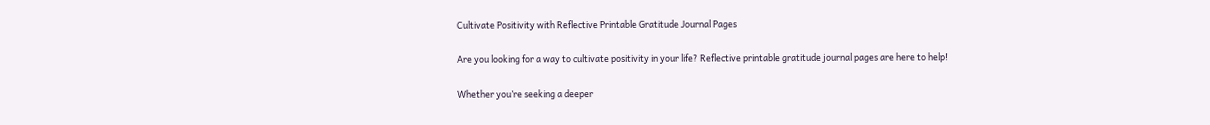Cultivate Positivity with Reflective Printable Gratitude Journal Pages

Are you looking for a way to cultivate positivity in your life? Reflective printable gratitude journal pages are here to help!

Whether you’re seeking a deeper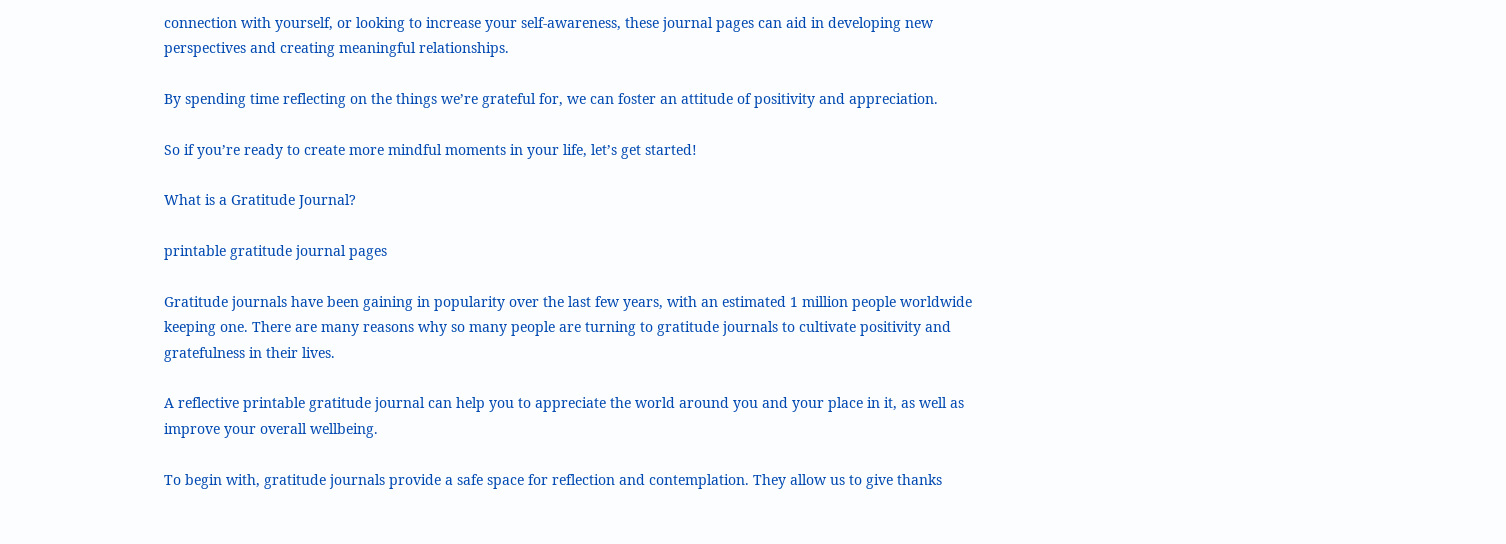connection with yourself, or looking to increase your self-awareness, these journal pages can aid in developing new perspectives and creating meaningful relationships.

By spending time reflecting on the things we’re grateful for, we can foster an attitude of positivity and appreciation.

So if you’re ready to create more mindful moments in your life, let’s get started!

What is a Gratitude Journal?

printable gratitude journal pages

Gratitude journals have been gaining in popularity over the last few years, with an estimated 1 million people worldwide keeping one. There are many reasons why so many people are turning to gratitude journals to cultivate positivity and gratefulness in their lives.

A reflective printable gratitude journal can help you to appreciate the world around you and your place in it, as well as improve your overall wellbeing.

To begin with, gratitude journals provide a safe space for reflection and contemplation. They allow us to give thanks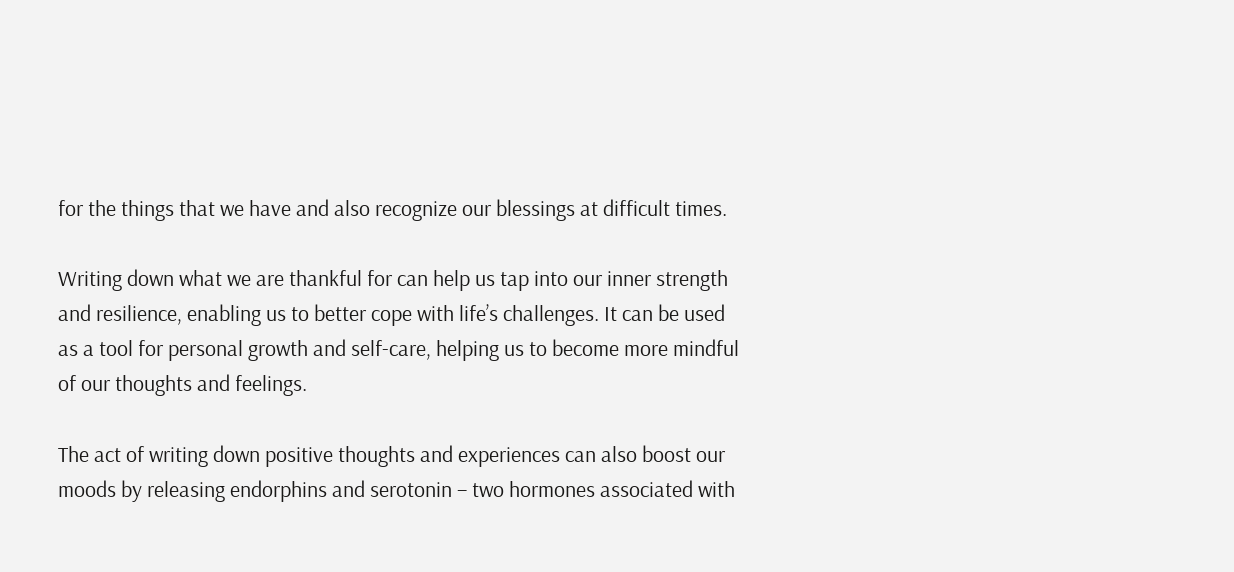for the things that we have and also recognize our blessings at difficult times.

Writing down what we are thankful for can help us tap into our inner strength and resilience, enabling us to better cope with life’s challenges. It can be used as a tool for personal growth and self-care, helping us to become more mindful of our thoughts and feelings.

The act of writing down positive thoughts and experiences can also boost our moods by releasing endorphins and serotonin – two hormones associated with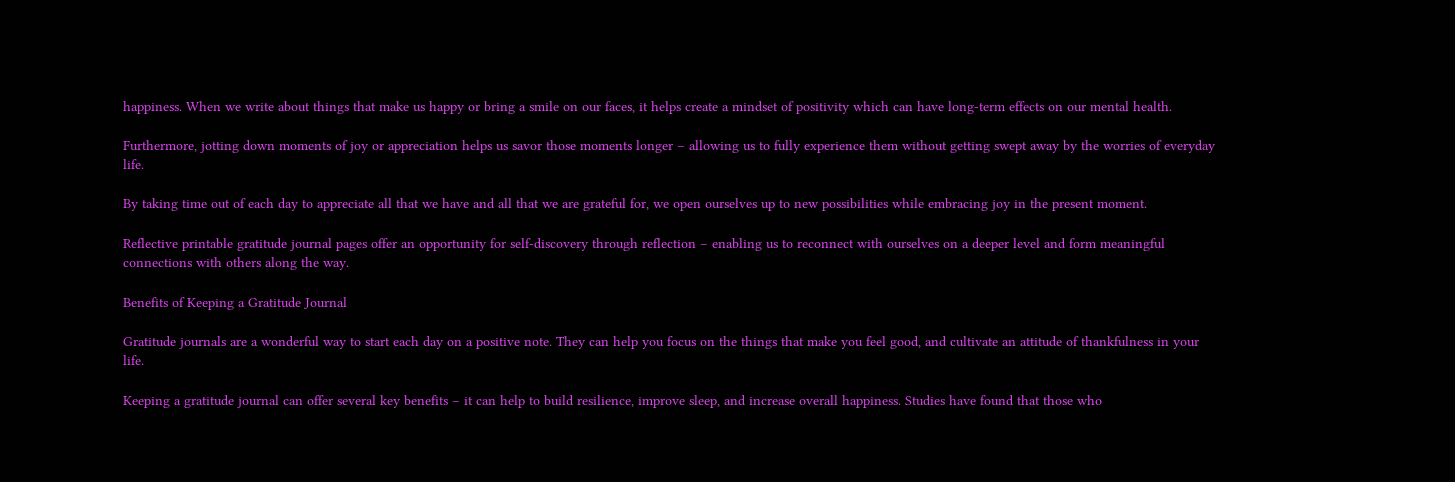happiness. When we write about things that make us happy or bring a smile on our faces, it helps create a mindset of positivity which can have long-term effects on our mental health.

Furthermore, jotting down moments of joy or appreciation helps us savor those moments longer – allowing us to fully experience them without getting swept away by the worries of everyday life.

By taking time out of each day to appreciate all that we have and all that we are grateful for, we open ourselves up to new possibilities while embracing joy in the present moment.

Reflective printable gratitude journal pages offer an opportunity for self-discovery through reflection – enabling us to reconnect with ourselves on a deeper level and form meaningful connections with others along the way.

Benefits of Keeping a Gratitude Journal

Gratitude journals are a wonderful way to start each day on a positive note. They can help you focus on the things that make you feel good, and cultivate an attitude of thankfulness in your life.

Keeping a gratitude journal can offer several key benefits – it can help to build resilience, improve sleep, and increase overall happiness. Studies have found that those who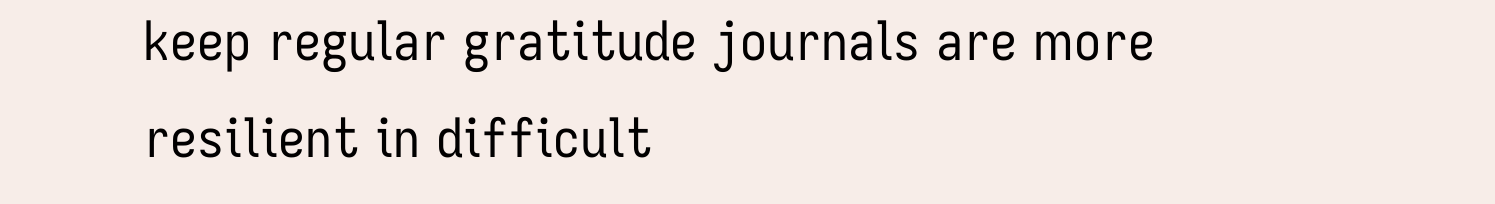keep regular gratitude journals are more resilient in difficult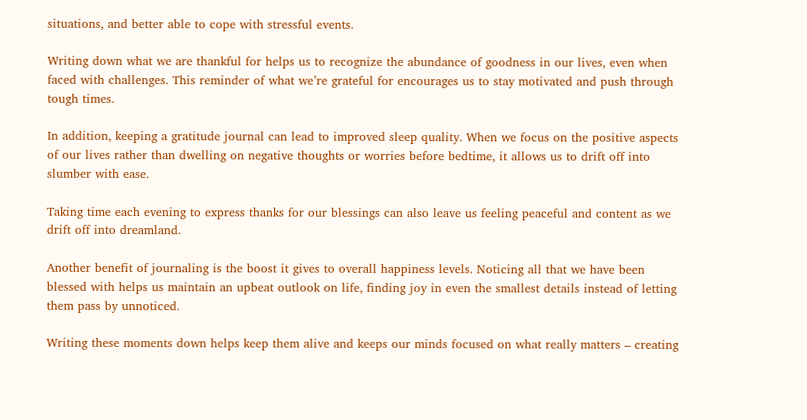situations, and better able to cope with stressful events.

Writing down what we are thankful for helps us to recognize the abundance of goodness in our lives, even when faced with challenges. This reminder of what we’re grateful for encourages us to stay motivated and push through tough times.

In addition, keeping a gratitude journal can lead to improved sleep quality. When we focus on the positive aspects of our lives rather than dwelling on negative thoughts or worries before bedtime, it allows us to drift off into slumber with ease.

Taking time each evening to express thanks for our blessings can also leave us feeling peaceful and content as we drift off into dreamland.

Another benefit of journaling is the boost it gives to overall happiness levels. Noticing all that we have been blessed with helps us maintain an upbeat outlook on life, finding joy in even the smallest details instead of letting them pass by unnoticed.

Writing these moments down helps keep them alive and keeps our minds focused on what really matters – creating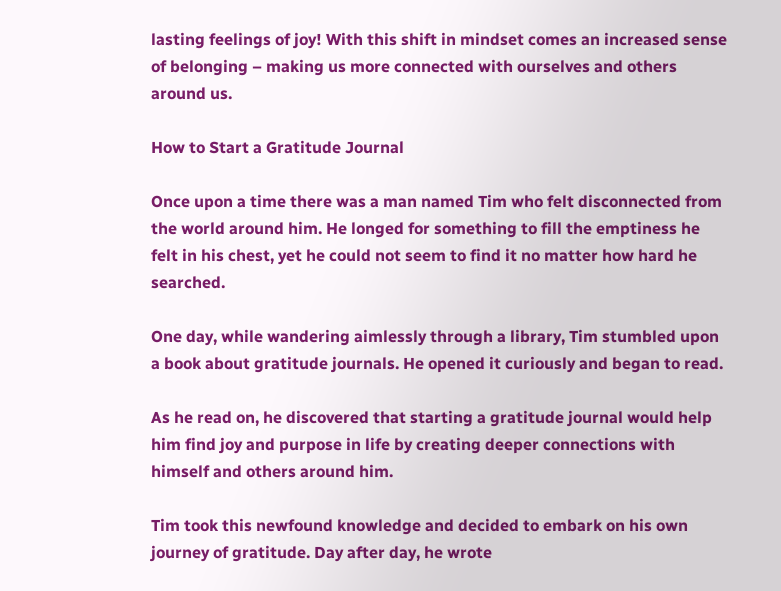lasting feelings of joy! With this shift in mindset comes an increased sense of belonging – making us more connected with ourselves and others around us.

How to Start a Gratitude Journal

Once upon a time there was a man named Tim who felt disconnected from the world around him. He longed for something to fill the emptiness he felt in his chest, yet he could not seem to find it no matter how hard he searched.

One day, while wandering aimlessly through a library, Tim stumbled upon a book about gratitude journals. He opened it curiously and began to read.

As he read on, he discovered that starting a gratitude journal would help him find joy and purpose in life by creating deeper connections with himself and others around him.

Tim took this newfound knowledge and decided to embark on his own journey of gratitude. Day after day, he wrote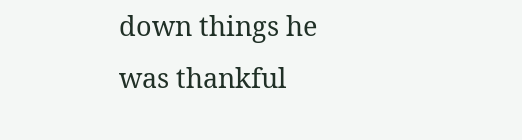down things he was thankful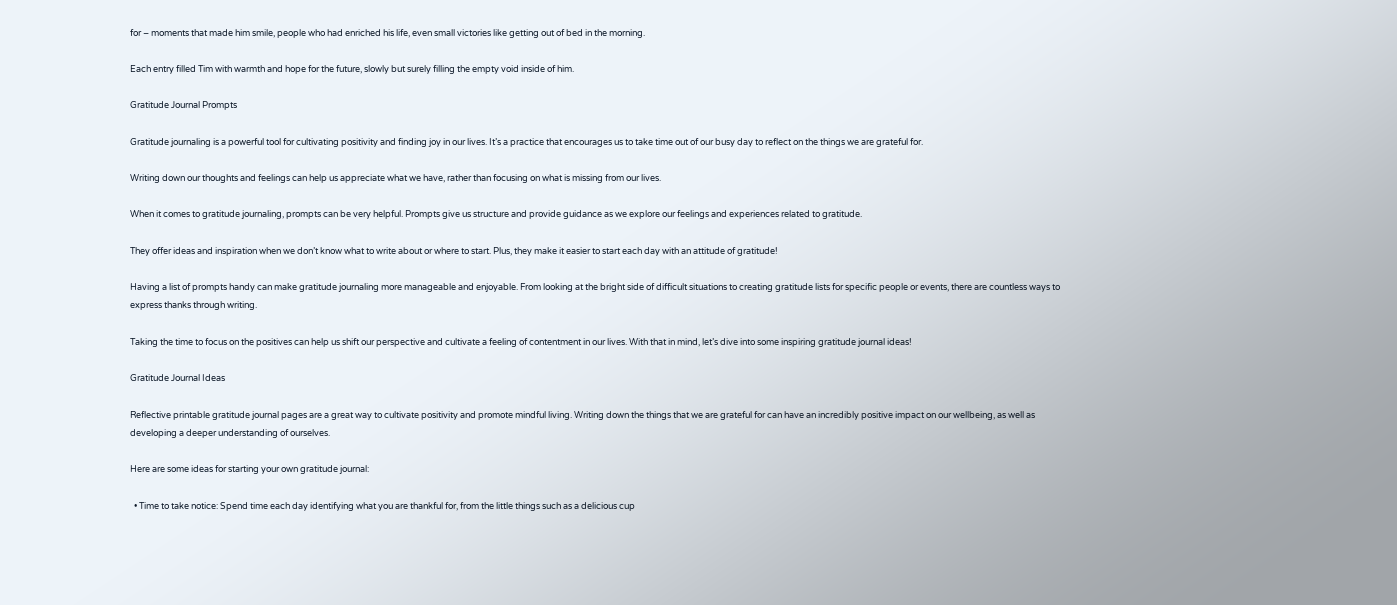for – moments that made him smile, people who had enriched his life, even small victories like getting out of bed in the morning.

Each entry filled Tim with warmth and hope for the future, slowly but surely filling the empty void inside of him.

Gratitude Journal Prompts

Gratitude journaling is a powerful tool for cultivating positivity and finding joy in our lives. It’s a practice that encourages us to take time out of our busy day to reflect on the things we are grateful for.

Writing down our thoughts and feelings can help us appreciate what we have, rather than focusing on what is missing from our lives.

When it comes to gratitude journaling, prompts can be very helpful. Prompts give us structure and provide guidance as we explore our feelings and experiences related to gratitude.

They offer ideas and inspiration when we don’t know what to write about or where to start. Plus, they make it easier to start each day with an attitude of gratitude!

Having a list of prompts handy can make gratitude journaling more manageable and enjoyable. From looking at the bright side of difficult situations to creating gratitude lists for specific people or events, there are countless ways to express thanks through writing.

Taking the time to focus on the positives can help us shift our perspective and cultivate a feeling of contentment in our lives. With that in mind, let’s dive into some inspiring gratitude journal ideas!

Gratitude Journal Ideas

Reflective printable gratitude journal pages are a great way to cultivate positivity and promote mindful living. Writing down the things that we are grateful for can have an incredibly positive impact on our wellbeing, as well as developing a deeper understanding of ourselves.

Here are some ideas for starting your own gratitude journal:

  • Time to take notice: Spend time each day identifying what you are thankful for, from the little things such as a delicious cup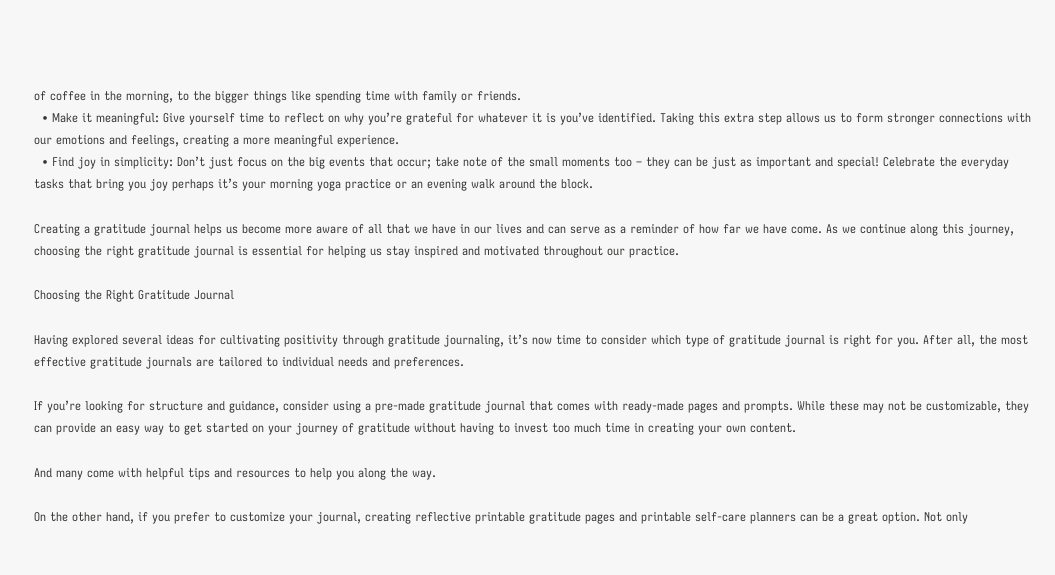of coffee in the morning, to the bigger things like spending time with family or friends.
  • Make it meaningful: Give yourself time to reflect on why you’re grateful for whatever it is you’ve identified. Taking this extra step allows us to form stronger connections with our emotions and feelings, creating a more meaningful experience.
  • Find joy in simplicity: Don’t just focus on the big events that occur; take note of the small moments too – they can be just as important and special! Celebrate the everyday tasks that bring you joy perhaps it’s your morning yoga practice or an evening walk around the block.

Creating a gratitude journal helps us become more aware of all that we have in our lives and can serve as a reminder of how far we have come. As we continue along this journey, choosing the right gratitude journal is essential for helping us stay inspired and motivated throughout our practice.

Choosing the Right Gratitude Journal

Having explored several ideas for cultivating positivity through gratitude journaling, it’s now time to consider which type of gratitude journal is right for you. After all, the most effective gratitude journals are tailored to individual needs and preferences.

If you’re looking for structure and guidance, consider using a pre-made gratitude journal that comes with ready-made pages and prompts. While these may not be customizable, they can provide an easy way to get started on your journey of gratitude without having to invest too much time in creating your own content.

And many come with helpful tips and resources to help you along the way.

On the other hand, if you prefer to customize your journal, creating reflective printable gratitude pages and printable self-care planners can be a great option. Not only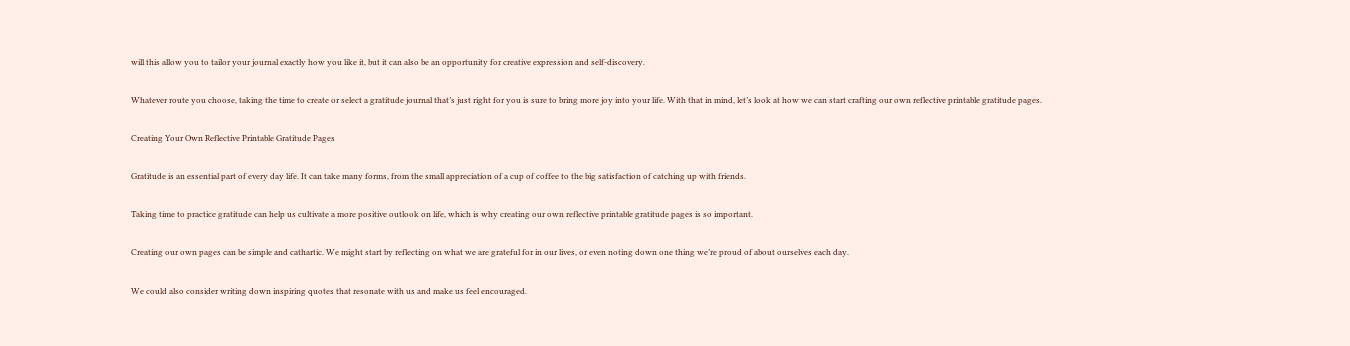will this allow you to tailor your journal exactly how you like it, but it can also be an opportunity for creative expression and self-discovery.

Whatever route you choose, taking the time to create or select a gratitude journal that’s just right for you is sure to bring more joy into your life. With that in mind, let’s look at how we can start crafting our own reflective printable gratitude pages.

Creating Your Own Reflective Printable Gratitude Pages

Gratitude is an essential part of every day life. It can take many forms, from the small appreciation of a cup of coffee to the big satisfaction of catching up with friends.

Taking time to practice gratitude can help us cultivate a more positive outlook on life, which is why creating our own reflective printable gratitude pages is so important.

Creating our own pages can be simple and cathartic. We might start by reflecting on what we are grateful for in our lives, or even noting down one thing we’re proud of about ourselves each day.

We could also consider writing down inspiring quotes that resonate with us and make us feel encouraged.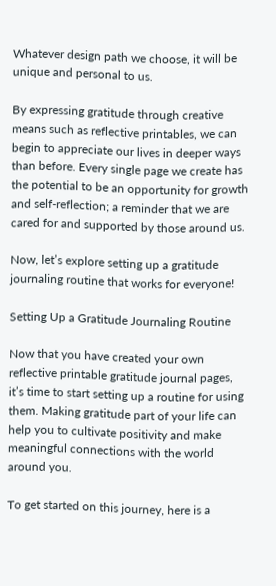Whatever design path we choose, it will be unique and personal to us.

By expressing gratitude through creative means such as reflective printables, we can begin to appreciate our lives in deeper ways than before. Every single page we create has the potential to be an opportunity for growth and self-reflection; a reminder that we are cared for and supported by those around us.

Now, let’s explore setting up a gratitude journaling routine that works for everyone!

Setting Up a Gratitude Journaling Routine

Now that you have created your own reflective printable gratitude journal pages, it’s time to start setting up a routine for using them. Making gratitude part of your life can help you to cultivate positivity and make meaningful connections with the world around you.

To get started on this journey, here is a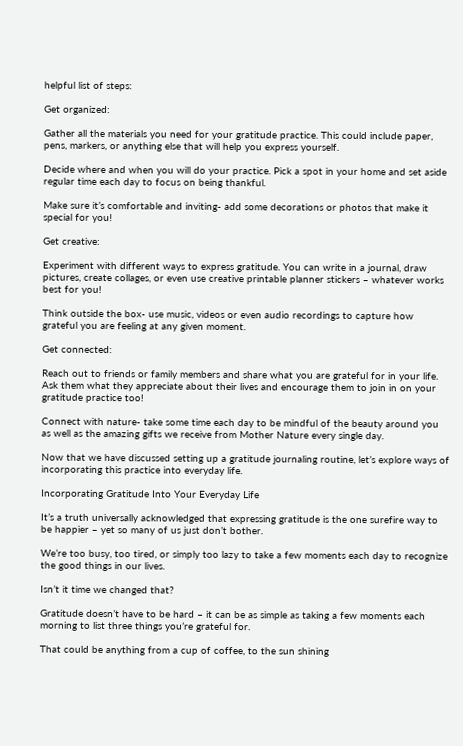helpful list of steps:

Get organized:

Gather all the materials you need for your gratitude practice. This could include paper, pens, markers, or anything else that will help you express yourself.

Decide where and when you will do your practice. Pick a spot in your home and set aside regular time each day to focus on being thankful.

Make sure it’s comfortable and inviting- add some decorations or photos that make it special for you!

Get creative:

Experiment with different ways to express gratitude. You can write in a journal, draw pictures, create collages, or even use creative printable planner stickers – whatever works best for you!

Think outside the box- use music, videos or even audio recordings to capture how grateful you are feeling at any given moment.

Get connected:

Reach out to friends or family members and share what you are grateful for in your life. Ask them what they appreciate about their lives and encourage them to join in on your gratitude practice too!

Connect with nature- take some time each day to be mindful of the beauty around you as well as the amazing gifts we receive from Mother Nature every single day.

Now that we have discussed setting up a gratitude journaling routine, let’s explore ways of incorporating this practice into everyday life.

Incorporating Gratitude Into Your Everyday Life

It’s a truth universally acknowledged that expressing gratitude is the one surefire way to be happier – yet so many of us just don’t bother.

We’re too busy, too tired, or simply too lazy to take a few moments each day to recognize the good things in our lives.

Isn’t it time we changed that?

Gratitude doesn’t have to be hard – it can be as simple as taking a few moments each morning to list three things you’re grateful for.

That could be anything from a cup of coffee, to the sun shining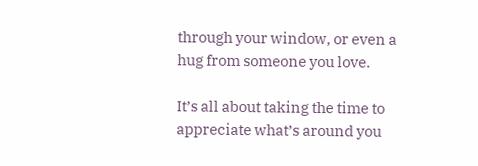through your window, or even a hug from someone you love.

It’s all about taking the time to appreciate what’s around you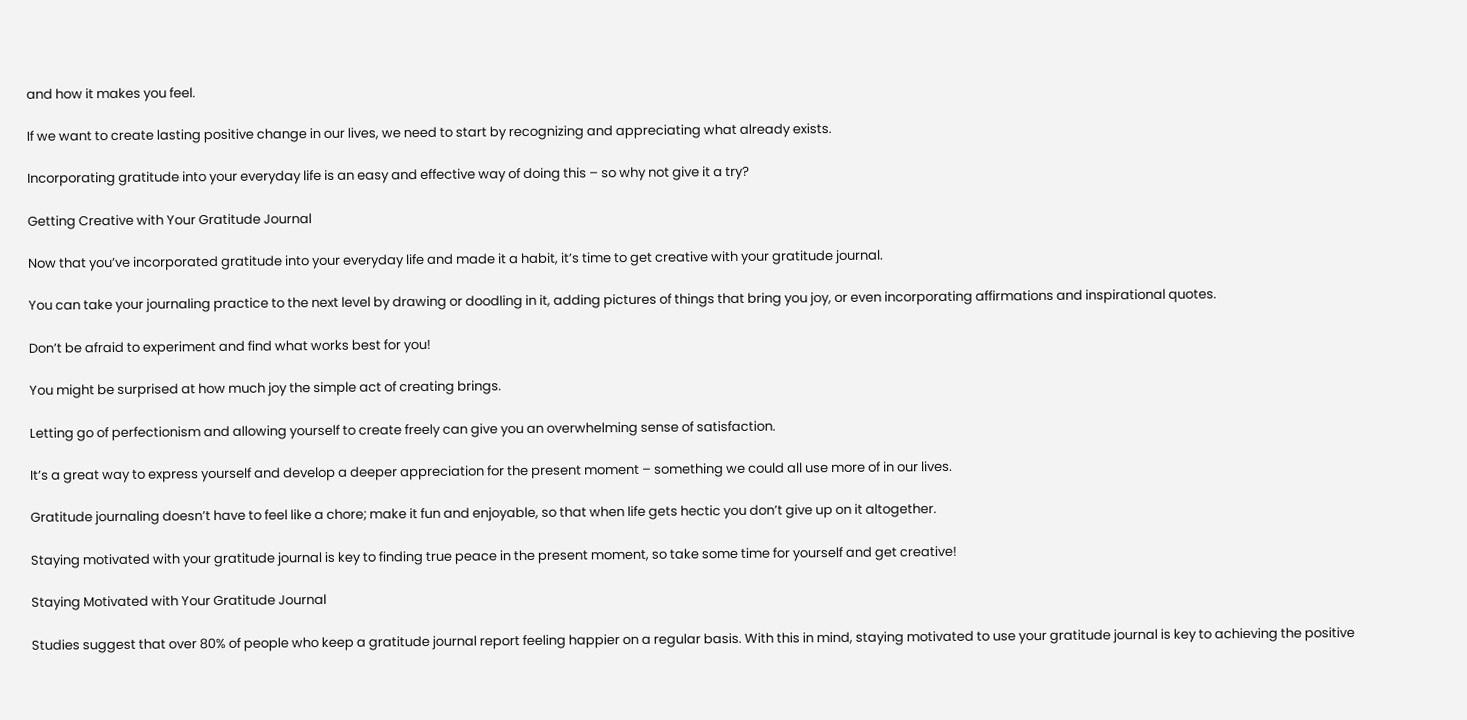and how it makes you feel.

If we want to create lasting positive change in our lives, we need to start by recognizing and appreciating what already exists.

Incorporating gratitude into your everyday life is an easy and effective way of doing this – so why not give it a try?

Getting Creative with Your Gratitude Journal

Now that you’ve incorporated gratitude into your everyday life and made it a habit, it’s time to get creative with your gratitude journal.

You can take your journaling practice to the next level by drawing or doodling in it, adding pictures of things that bring you joy, or even incorporating affirmations and inspirational quotes.

Don’t be afraid to experiment and find what works best for you!

You might be surprised at how much joy the simple act of creating brings.

Letting go of perfectionism and allowing yourself to create freely can give you an overwhelming sense of satisfaction.

It’s a great way to express yourself and develop a deeper appreciation for the present moment – something we could all use more of in our lives.

Gratitude journaling doesn’t have to feel like a chore; make it fun and enjoyable, so that when life gets hectic you don’t give up on it altogether.

Staying motivated with your gratitude journal is key to finding true peace in the present moment, so take some time for yourself and get creative!

Staying Motivated with Your Gratitude Journal

Studies suggest that over 80% of people who keep a gratitude journal report feeling happier on a regular basis. With this in mind, staying motivated to use your gratitude journal is key to achieving the positive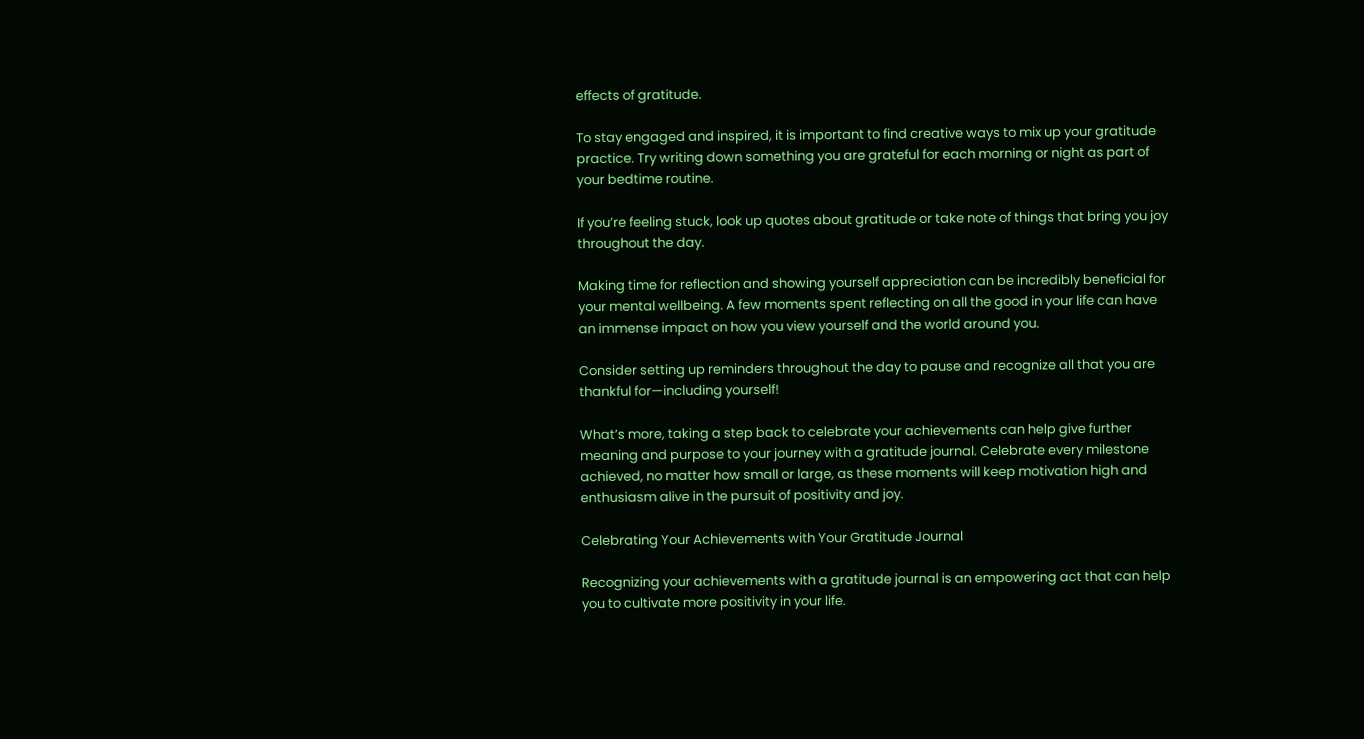effects of gratitude.

To stay engaged and inspired, it is important to find creative ways to mix up your gratitude practice. Try writing down something you are grateful for each morning or night as part of your bedtime routine.

If you’re feeling stuck, look up quotes about gratitude or take note of things that bring you joy throughout the day.

Making time for reflection and showing yourself appreciation can be incredibly beneficial for your mental wellbeing. A few moments spent reflecting on all the good in your life can have an immense impact on how you view yourself and the world around you.

Consider setting up reminders throughout the day to pause and recognize all that you are thankful for—including yourself!

What’s more, taking a step back to celebrate your achievements can help give further meaning and purpose to your journey with a gratitude journal. Celebrate every milestone achieved, no matter how small or large, as these moments will keep motivation high and enthusiasm alive in the pursuit of positivity and joy.

Celebrating Your Achievements with Your Gratitude Journal

Recognizing your achievements with a gratitude journal is an empowering act that can help you to cultivate more positivity in your life.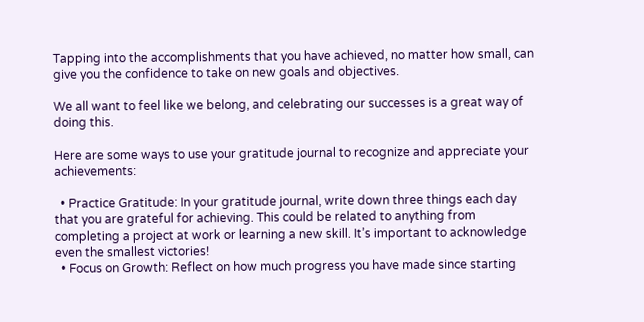Tapping into the accomplishments that you have achieved, no matter how small, can give you the confidence to take on new goals and objectives.

We all want to feel like we belong, and celebrating our successes is a great way of doing this.

Here are some ways to use your gratitude journal to recognize and appreciate your achievements:

  • Practice Gratitude: In your gratitude journal, write down three things each day that you are grateful for achieving. This could be related to anything from completing a project at work or learning a new skill. It’s important to acknowledge even the smallest victories!
  • Focus on Growth: Reflect on how much progress you have made since starting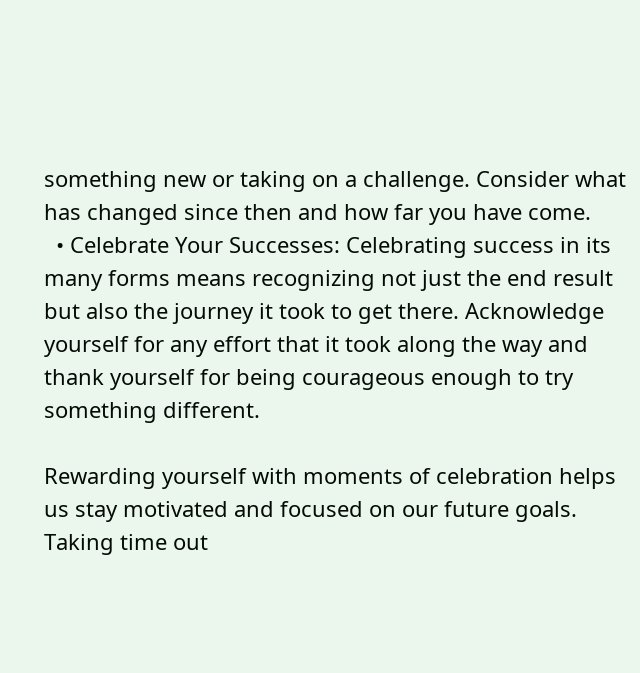something new or taking on a challenge. Consider what has changed since then and how far you have come.
  • Celebrate Your Successes: Celebrating success in its many forms means recognizing not just the end result but also the journey it took to get there. Acknowledge yourself for any effort that it took along the way and thank yourself for being courageous enough to try something different.

Rewarding yourself with moments of celebration helps us stay motivated and focused on our future goals. Taking time out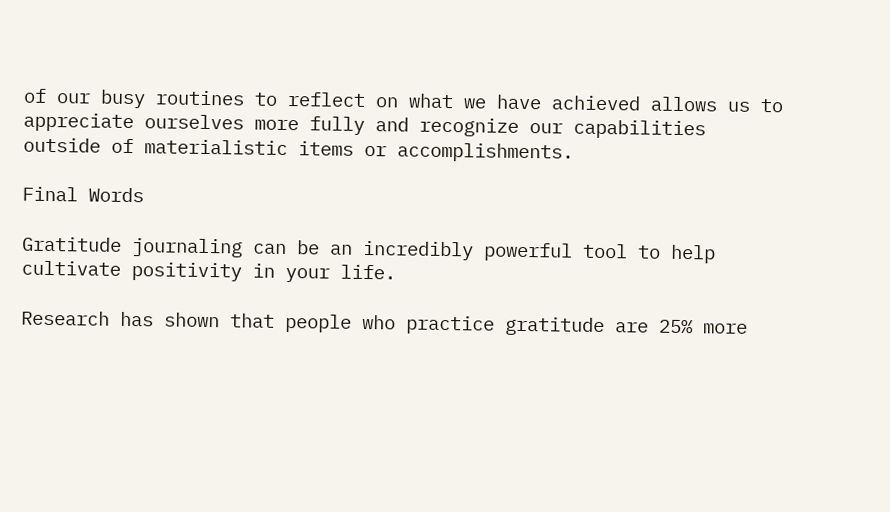of our busy routines to reflect on what we have achieved allows us to appreciate ourselves more fully and recognize our capabilities outside of materialistic items or accomplishments.

Final Words

Gratitude journaling can be an incredibly powerful tool to help cultivate positivity in your life.

Research has shown that people who practice gratitude are 25% more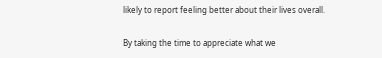likely to report feeling better about their lives overall.

By taking the time to appreciate what we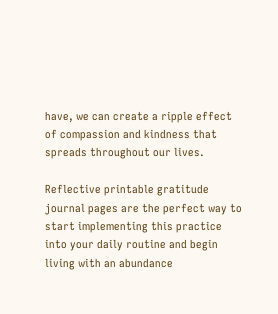have, we can create a ripple effect of compassion and kindness that spreads throughout our lives.

Reflective printable gratitude journal pages are the perfect way to start implementing this practice into your daily routine and begin living with an abundance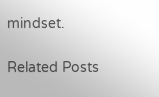mindset.

Related Posts